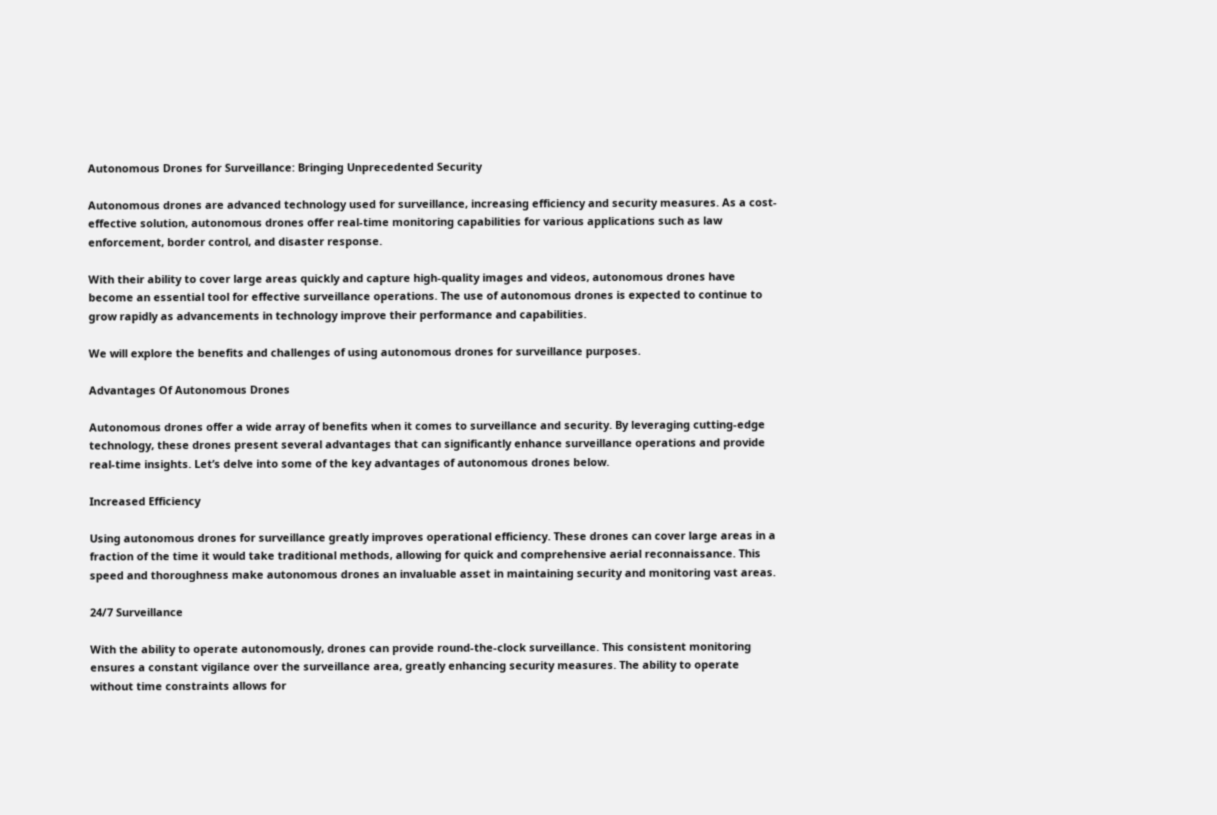Autonomous Drones for Surveillance: Bringing Unprecedented Security

Autonomous drones are advanced technology used for surveillance, increasing efficiency and security measures. As a cost-effective solution, autonomous drones offer real-time monitoring capabilities for various applications such as law enforcement, border control, and disaster response.

With their ability to cover large areas quickly and capture high-quality images and videos, autonomous drones have become an essential tool for effective surveillance operations. The use of autonomous drones is expected to continue to grow rapidly as advancements in technology improve their performance and capabilities.

We will explore the benefits and challenges of using autonomous drones for surveillance purposes.

Advantages Of Autonomous Drones

Autonomous drones offer a wide array of benefits when it comes to surveillance and security. By leveraging cutting-edge technology, these drones present several advantages that can significantly enhance surveillance operations and provide real-time insights. Let’s delve into some of the key advantages of autonomous drones below.

Increased Efficiency

Using autonomous drones for surveillance greatly improves operational efficiency. These drones can cover large areas in a fraction of the time it would take traditional methods, allowing for quick and comprehensive aerial reconnaissance. This speed and thoroughness make autonomous drones an invaluable asset in maintaining security and monitoring vast areas.

24/7 Surveillance

With the ability to operate autonomously, drones can provide round-the-clock surveillance. This consistent monitoring ensures a constant vigilance over the surveillance area, greatly enhancing security measures. The ability to operate without time constraints allows for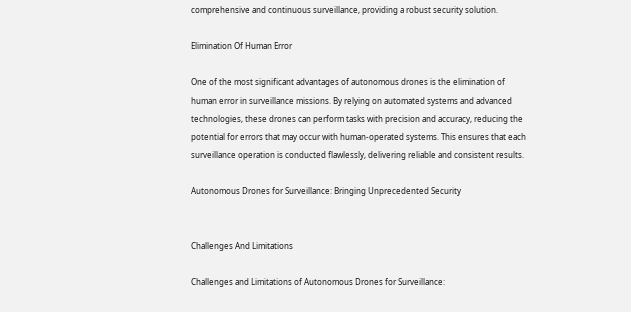comprehensive and continuous surveillance, providing a robust security solution.

Elimination Of Human Error

One of the most significant advantages of autonomous drones is the elimination of human error in surveillance missions. By relying on automated systems and advanced technologies, these drones can perform tasks with precision and accuracy, reducing the potential for errors that may occur with human-operated systems. This ensures that each surveillance operation is conducted flawlessly, delivering reliable and consistent results.

Autonomous Drones for Surveillance: Bringing Unprecedented Security


Challenges And Limitations

Challenges and Limitations of Autonomous Drones for Surveillance: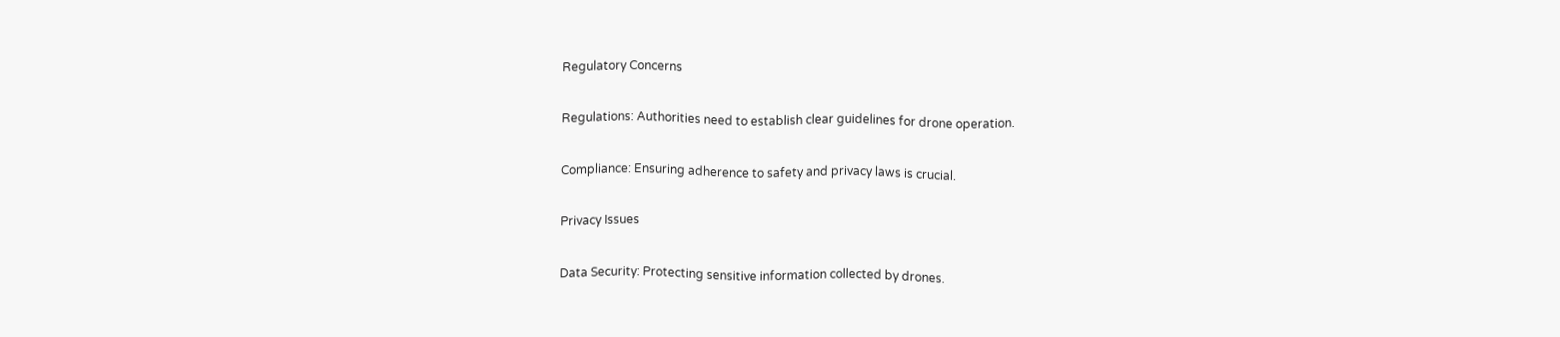Regulatory Concerns

Regulations: Authorities need to establish clear guidelines for drone operation.

Compliance: Ensuring adherence to safety and privacy laws is crucial.

Privacy Issues

Data Security: Protecting sensitive information collected by drones.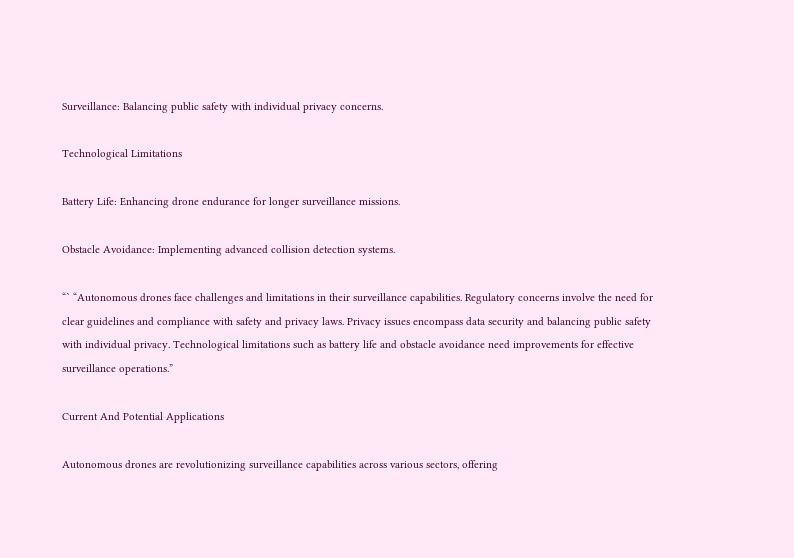Surveillance: Balancing public safety with individual privacy concerns.

Technological Limitations

Battery Life: Enhancing drone endurance for longer surveillance missions.

Obstacle Avoidance: Implementing advanced collision detection systems.

“` “Autonomous drones face challenges and limitations in their surveillance capabilities. Regulatory concerns involve the need for clear guidelines and compliance with safety and privacy laws. Privacy issues encompass data security and balancing public safety with individual privacy. Technological limitations such as battery life and obstacle avoidance need improvements for effective surveillance operations.”

Current And Potential Applications

Autonomous drones are revolutionizing surveillance capabilities across various sectors, offering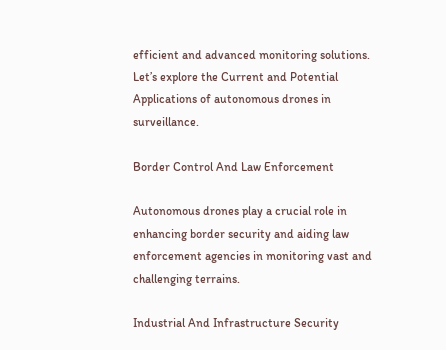efficient and advanced monitoring solutions. Let’s explore the Current and Potential Applications of autonomous drones in surveillance.

Border Control And Law Enforcement

Autonomous drones play a crucial role in enhancing border security and aiding law enforcement agencies in monitoring vast and challenging terrains.

Industrial And Infrastructure Security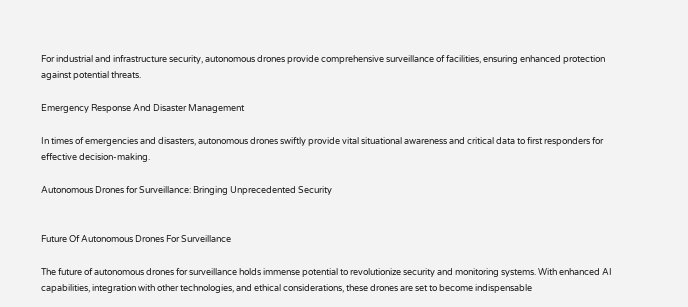For industrial and infrastructure security, autonomous drones provide comprehensive surveillance of facilities, ensuring enhanced protection against potential threats.

Emergency Response And Disaster Management

In times of emergencies and disasters, autonomous drones swiftly provide vital situational awareness and critical data to first responders for effective decision-making.

Autonomous Drones for Surveillance: Bringing Unprecedented Security


Future Of Autonomous Drones For Surveillance

The future of autonomous drones for surveillance holds immense potential to revolutionize security and monitoring systems. With enhanced AI capabilities, integration with other technologies, and ethical considerations, these drones are set to become indispensable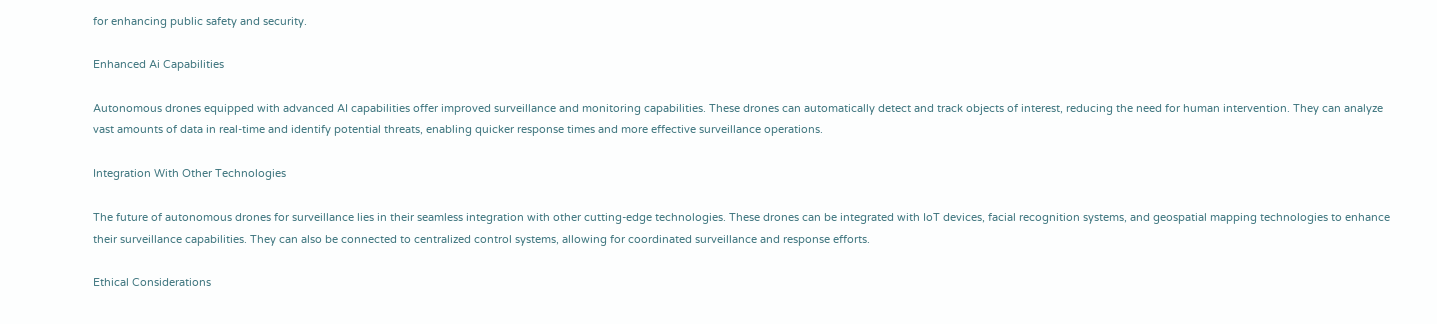for enhancing public safety and security.

Enhanced Ai Capabilities

Autonomous drones equipped with advanced AI capabilities offer improved surveillance and monitoring capabilities. These drones can automatically detect and track objects of interest, reducing the need for human intervention. They can analyze vast amounts of data in real-time and identify potential threats, enabling quicker response times and more effective surveillance operations.

Integration With Other Technologies

The future of autonomous drones for surveillance lies in their seamless integration with other cutting-edge technologies. These drones can be integrated with IoT devices, facial recognition systems, and geospatial mapping technologies to enhance their surveillance capabilities. They can also be connected to centralized control systems, allowing for coordinated surveillance and response efforts.

Ethical Considerations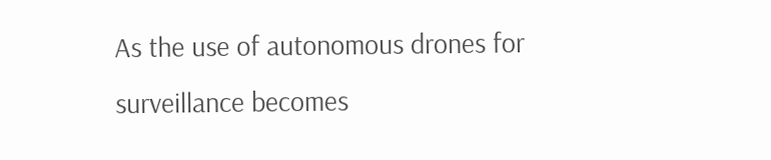As the use of autonomous drones for surveillance becomes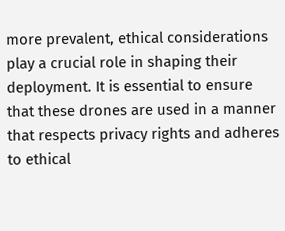more prevalent, ethical considerations play a crucial role in shaping their deployment. It is essential to ensure that these drones are used in a manner that respects privacy rights and adheres to ethical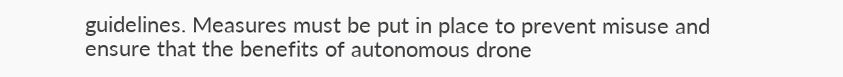guidelines. Measures must be put in place to prevent misuse and ensure that the benefits of autonomous drone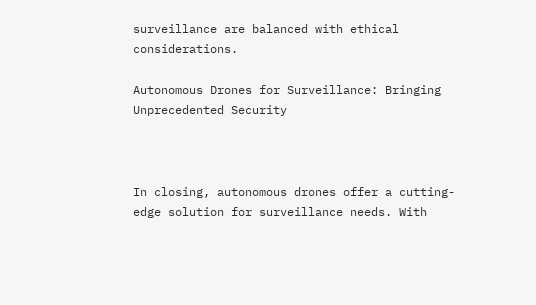surveillance are balanced with ethical considerations.

Autonomous Drones for Surveillance: Bringing Unprecedented Security



In closing, autonomous drones offer a cutting-edge solution for surveillance needs. With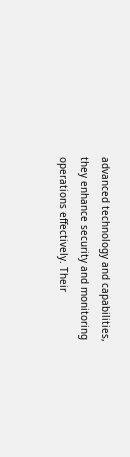advanced technology and capabilities, they enhance security and monitoring operations effectively. Their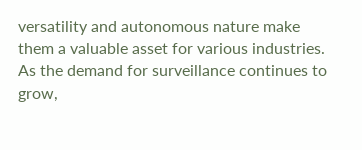versatility and autonomous nature make them a valuable asset for various industries. As the demand for surveillance continues to grow,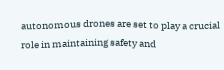autonomous drones are set to play a crucial role in maintaining safety and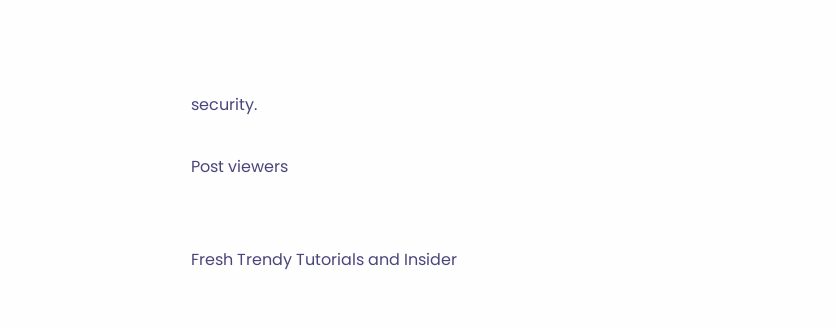security.

Post viewers


Fresh Trendy Tutorials and Insider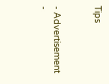Tips


- Advertisement -